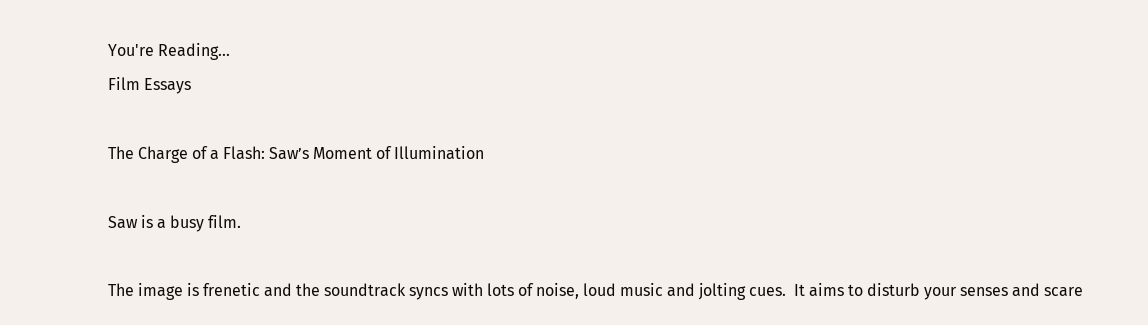You're Reading...
Film Essays

The Charge of a Flash: Saw’s Moment of Illumination

Saw is a busy film.

The image is frenetic and the soundtrack syncs with lots of noise, loud music and jolting cues.  It aims to disturb your senses and scare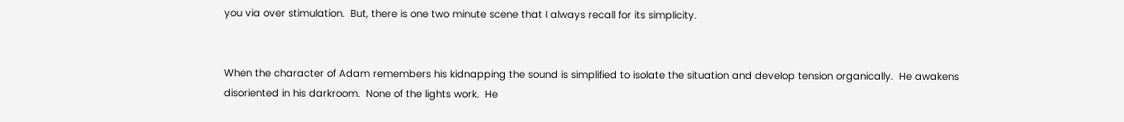you via over stimulation.  But, there is one two minute scene that I always recall for its simplicity.


When the character of Adam remembers his kidnapping the sound is simplified to isolate the situation and develop tension organically.  He awakens disoriented in his darkroom.  None of the lights work.  He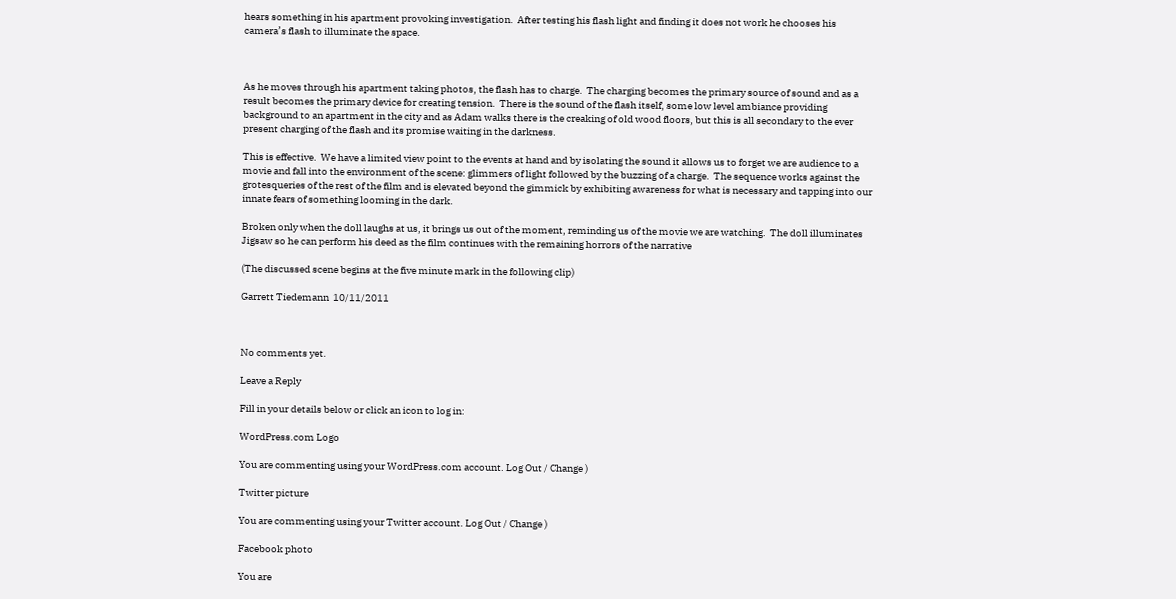hears something in his apartment provoking investigation.  After testing his flash light and finding it does not work he chooses his camera’s flash to illuminate the space.



As he moves through his apartment taking photos, the flash has to charge.  The charging becomes the primary source of sound and as a result becomes the primary device for creating tension.  There is the sound of the flash itself, some low level ambiance providing background to an apartment in the city and as Adam walks there is the creaking of old wood floors, but this is all secondary to the ever present charging of the flash and its promise waiting in the darkness.

This is effective.  We have a limited view point to the events at hand and by isolating the sound it allows us to forget we are audience to a movie and fall into the environment of the scene: glimmers of light followed by the buzzing of a charge.  The sequence works against the grotesqueries of the rest of the film and is elevated beyond the gimmick by exhibiting awareness for what is necessary and tapping into our innate fears of something looming in the dark.

Broken only when the doll laughs at us, it brings us out of the moment, reminding us of the movie we are watching.  The doll illuminates Jigsaw so he can perform his deed as the film continues with the remaining horrors of the narrative

(The discussed scene begins at the five minute mark in the following clip)

Garrett Tiedemann  10/11/2011



No comments yet.

Leave a Reply

Fill in your details below or click an icon to log in:

WordPress.com Logo

You are commenting using your WordPress.com account. Log Out / Change )

Twitter picture

You are commenting using your Twitter account. Log Out / Change )

Facebook photo

You are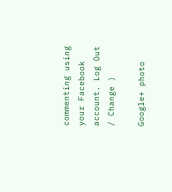commenting using your Facebook account. Log Out / Change )

Google+ photo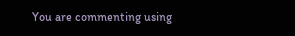You are commenting using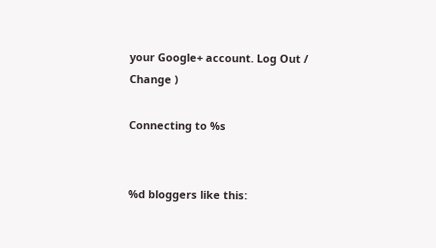your Google+ account. Log Out / Change )

Connecting to %s


%d bloggers like this: